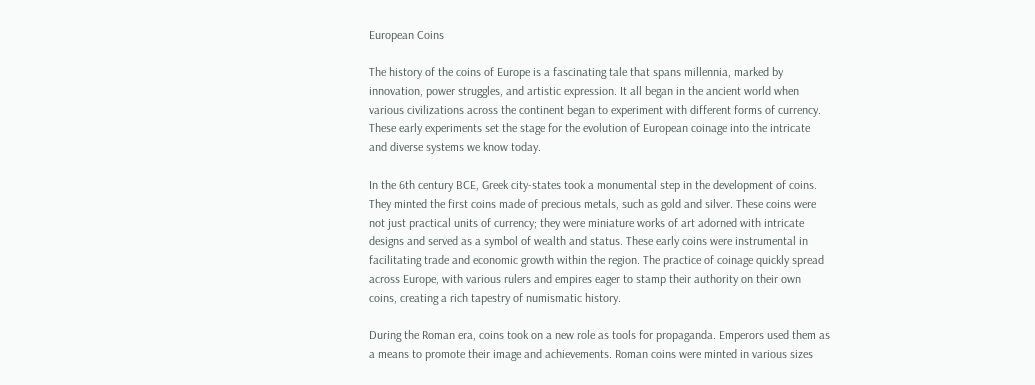European Coins

The history of the coins of Europe is a fascinating tale that spans millennia, marked by innovation, power struggles, and artistic expression. It all began in the ancient world when various civilizations across the continent began to experiment with different forms of currency. These early experiments set the stage for the evolution of European coinage into the intricate and diverse systems we know today.

In the 6th century BCE, Greek city-states took a monumental step in the development of coins. They minted the first coins made of precious metals, such as gold and silver. These coins were not just practical units of currency; they were miniature works of art adorned with intricate designs and served as a symbol of wealth and status. These early coins were instrumental in facilitating trade and economic growth within the region. The practice of coinage quickly spread across Europe, with various rulers and empires eager to stamp their authority on their own coins, creating a rich tapestry of numismatic history.

During the Roman era, coins took on a new role as tools for propaganda. Emperors used them as a means to promote their image and achievements. Roman coins were minted in various sizes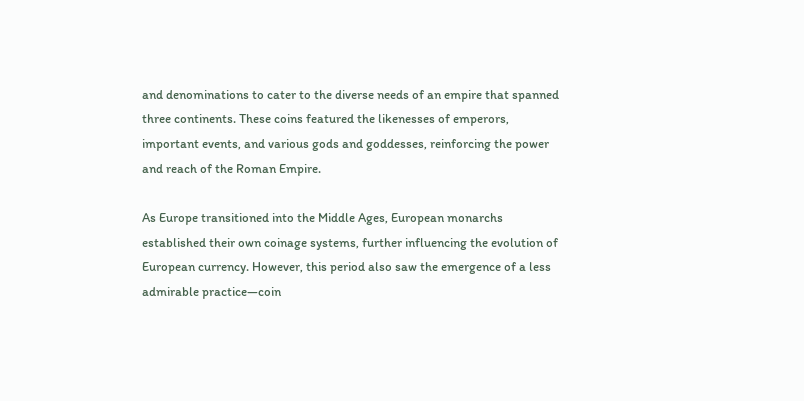and denominations to cater to the diverse needs of an empire that spanned three continents. These coins featured the likenesses of emperors, important events, and various gods and goddesses, reinforcing the power and reach of the Roman Empire.

As Europe transitioned into the Middle Ages, European monarchs established their own coinage systems, further influencing the evolution of European currency. However, this period also saw the emergence of a less admirable practice—coin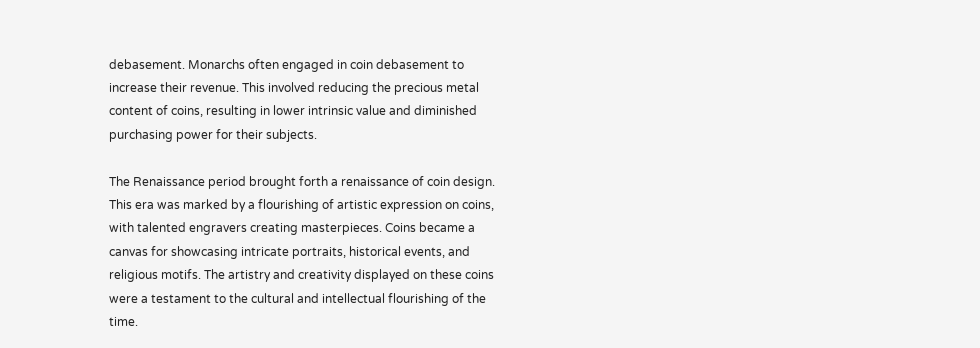debasement. Monarchs often engaged in coin debasement to increase their revenue. This involved reducing the precious metal content of coins, resulting in lower intrinsic value and diminished purchasing power for their subjects.

The Renaissance period brought forth a renaissance of coin design. This era was marked by a flourishing of artistic expression on coins, with talented engravers creating masterpieces. Coins became a canvas for showcasing intricate portraits, historical events, and religious motifs. The artistry and creativity displayed on these coins were a testament to the cultural and intellectual flourishing of the time.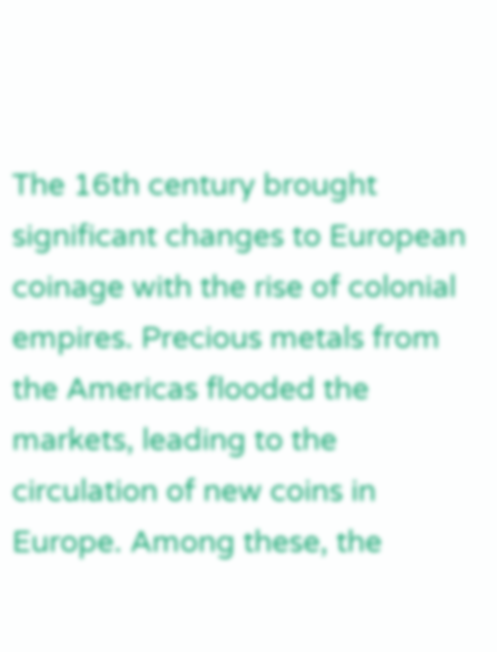The 16th century brought significant changes to European coinage with the rise of colonial empires. Precious metals from the Americas flooded the markets, leading to the circulation of new coins in Europe. Among these, the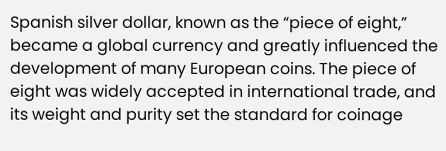Spanish silver dollar, known as the “piece of eight,” became a global currency and greatly influenced the development of many European coins. The piece of eight was widely accepted in international trade, and its weight and purity set the standard for coinage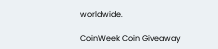worldwide.

CoinWeek Coin Giveaway